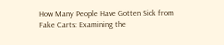How Many People Have Gotten Sick from Fake Carts: Examining the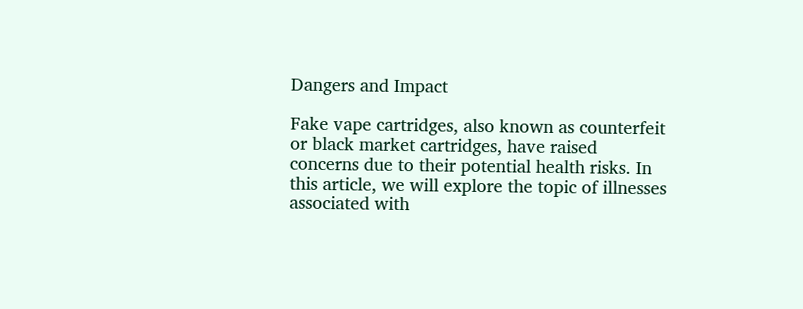Dangers and Impact

Fake vape cartridges, also known as counterfeit or black market cartridges, have raised concerns due to their potential health risks. In this article, we will explore the topic of illnesses associated with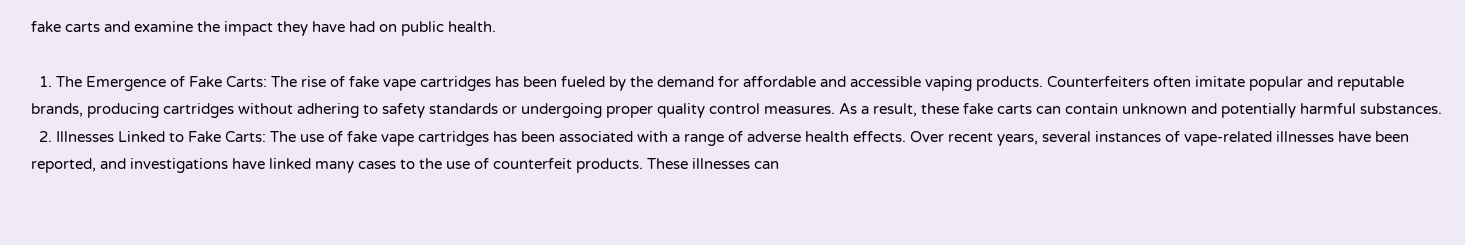fake carts and examine the impact they have had on public health.

  1. The Emergence of Fake Carts: The rise of fake vape cartridges has been fueled by the demand for affordable and accessible vaping products. Counterfeiters often imitate popular and reputable brands, producing cartridges without adhering to safety standards or undergoing proper quality control measures. As a result, these fake carts can contain unknown and potentially harmful substances.
  2. Illnesses Linked to Fake Carts: The use of fake vape cartridges has been associated with a range of adverse health effects. Over recent years, several instances of vape-related illnesses have been reported, and investigations have linked many cases to the use of counterfeit products. These illnesses can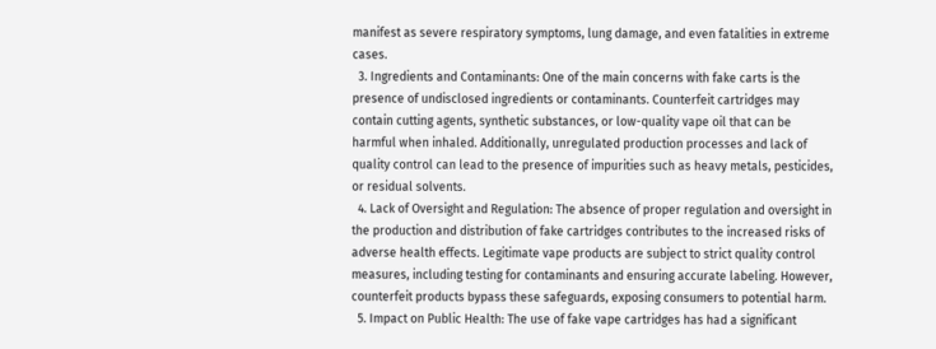manifest as severe respiratory symptoms, lung damage, and even fatalities in extreme cases.
  3. Ingredients and Contaminants: One of the main concerns with fake carts is the presence of undisclosed ingredients or contaminants. Counterfeit cartridges may contain cutting agents, synthetic substances, or low-quality vape oil that can be harmful when inhaled. Additionally, unregulated production processes and lack of quality control can lead to the presence of impurities such as heavy metals, pesticides, or residual solvents.
  4. Lack of Oversight and Regulation: The absence of proper regulation and oversight in the production and distribution of fake cartridges contributes to the increased risks of adverse health effects. Legitimate vape products are subject to strict quality control measures, including testing for contaminants and ensuring accurate labeling. However, counterfeit products bypass these safeguards, exposing consumers to potential harm.
  5. Impact on Public Health: The use of fake vape cartridges has had a significant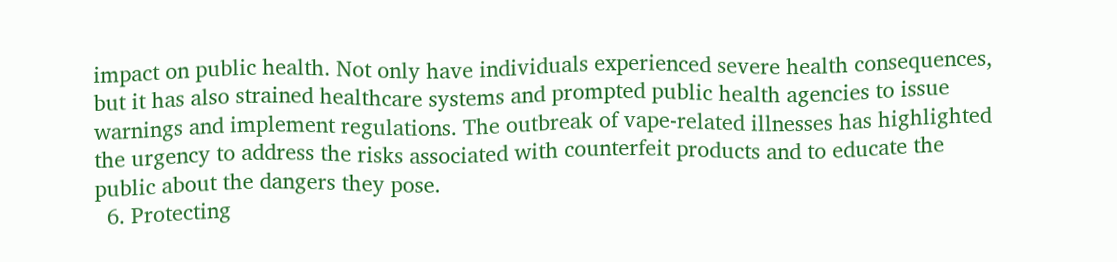impact on public health. Not only have individuals experienced severe health consequences, but it has also strained healthcare systems and prompted public health agencies to issue warnings and implement regulations. The outbreak of vape-related illnesses has highlighted the urgency to address the risks associated with counterfeit products and to educate the public about the dangers they pose.
  6. Protecting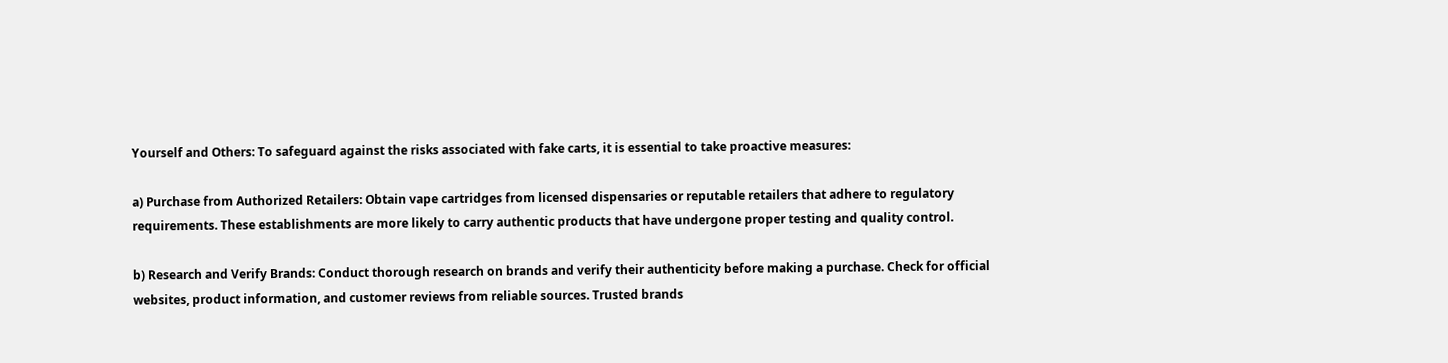Yourself and Others: To safeguard against the risks associated with fake carts, it is essential to take proactive measures:

a) Purchase from Authorized Retailers: Obtain vape cartridges from licensed dispensaries or reputable retailers that adhere to regulatory requirements. These establishments are more likely to carry authentic products that have undergone proper testing and quality control.

b) Research and Verify Brands: Conduct thorough research on brands and verify their authenticity before making a purchase. Check for official websites, product information, and customer reviews from reliable sources. Trusted brands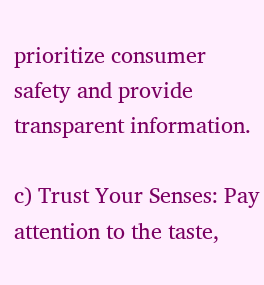prioritize consumer safety and provide transparent information.

c) Trust Your Senses: Pay attention to the taste,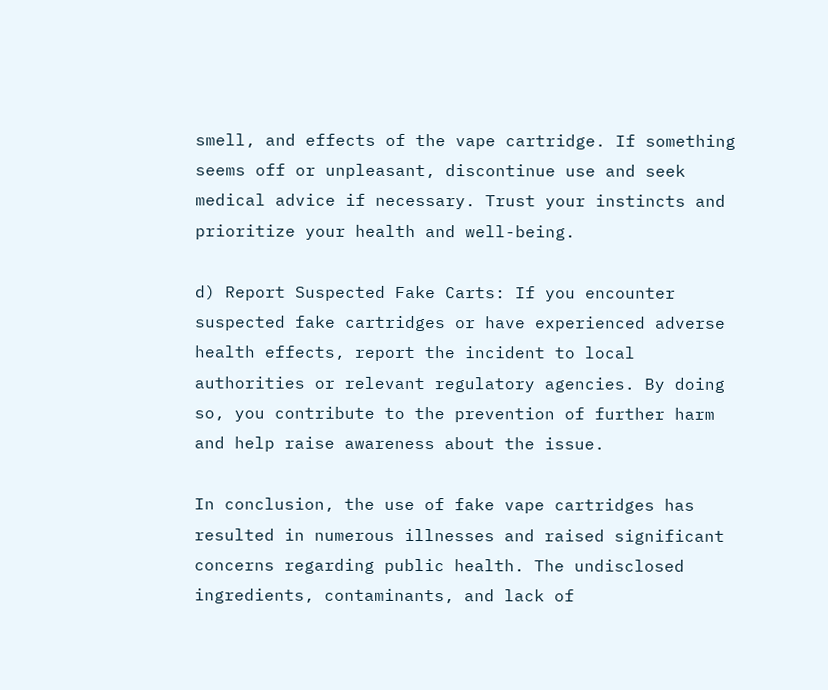smell, and effects of the vape cartridge. If something seems off or unpleasant, discontinue use and seek medical advice if necessary. Trust your instincts and prioritize your health and well-being.

d) Report Suspected Fake Carts: If you encounter suspected fake cartridges or have experienced adverse health effects, report the incident to local authorities or relevant regulatory agencies. By doing so, you contribute to the prevention of further harm and help raise awareness about the issue.

In conclusion, the use of fake vape cartridges has resulted in numerous illnesses and raised significant concerns regarding public health. The undisclosed ingredients, contaminants, and lack of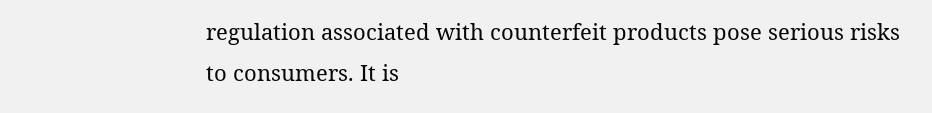regulation associated with counterfeit products pose serious risks to consumers. It is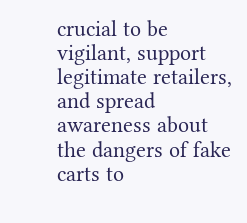crucial to be vigilant, support legitimate retailers, and spread awareness about the dangers of fake carts to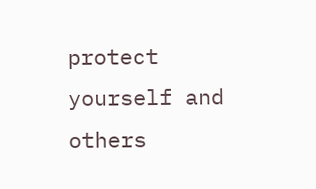protect yourself and others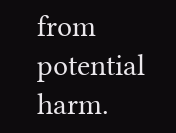from potential harm.